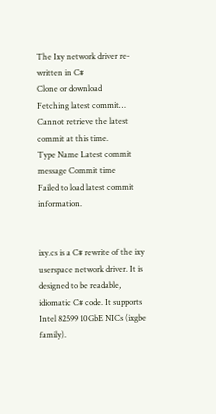The Ixy network driver re-written in C#
Clone or download
Fetching latest commit…
Cannot retrieve the latest commit at this time.
Type Name Latest commit message Commit time
Failed to load latest commit information.


ixy.cs is a C# rewrite of the ixy userspace network driver. It is designed to be readable, idiomatic C# code. It supports Intel 82599 10GbE NICs (ixgbe family).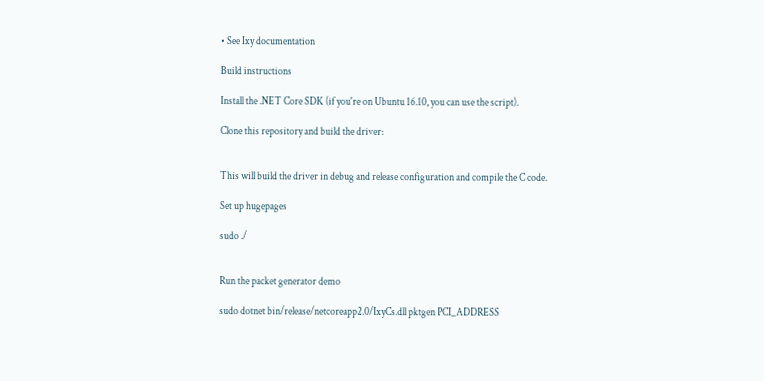• See Ixy documentation

Build instructions

Install the .NET Core SDK (if you're on Ubuntu 16.10, you can use the script).

Clone this repository and build the driver:


This will build the driver in debug and release configuration and compile the C code.

Set up hugepages

sudo ./


Run the packet generator demo

sudo dotnet bin/release/netcoreapp2.0/IxyCs.dll pktgen PCI_ADDRESS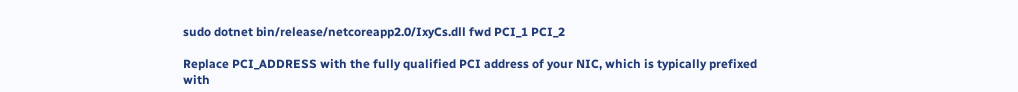sudo dotnet bin/release/netcoreapp2.0/IxyCs.dll fwd PCI_1 PCI_2

Replace PCI_ADDRESS with the fully qualified PCI address of your NIC, which is typically prefixed with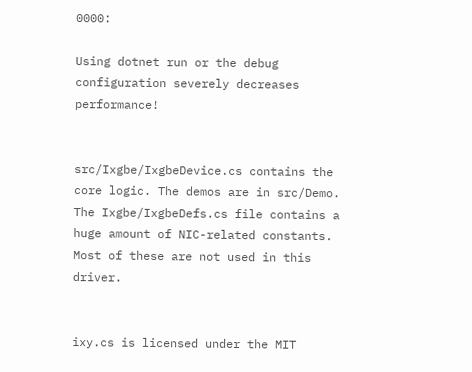0000:

Using dotnet run or the debug configuration severely decreases performance!


src/Ixgbe/IxgbeDevice.cs contains the core logic. The demos are in src/Demo. The Ixgbe/IxgbeDefs.cs file contains a huge amount of NIC-related constants. Most of these are not used in this driver.


ixy.cs is licensed under the MIT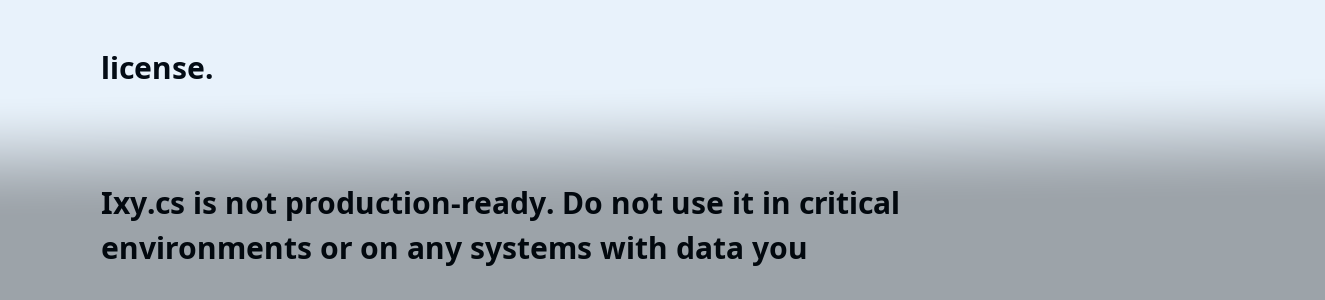license.


Ixy.cs is not production-ready. Do not use it in critical environments or on any systems with data you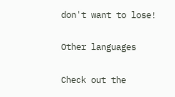don't want to lose!

Other languages

Check out the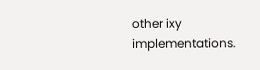other ixy implementations.